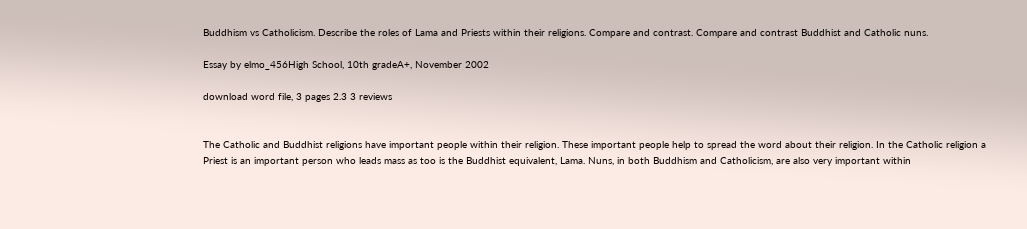Buddhism vs Catholicism. Describe the roles of Lama and Priests within their religions. Compare and contrast. Compare and contrast Buddhist and Catholic nuns.

Essay by elmo_456High School, 10th gradeA+, November 2002

download word file, 3 pages 2.3 3 reviews


The Catholic and Buddhist religions have important people within their religion. These important people help to spread the word about their religion. In the Catholic religion a Priest is an important person who leads mass as too is the Buddhist equivalent, Lama. Nuns, in both Buddhism and Catholicism, are also very important within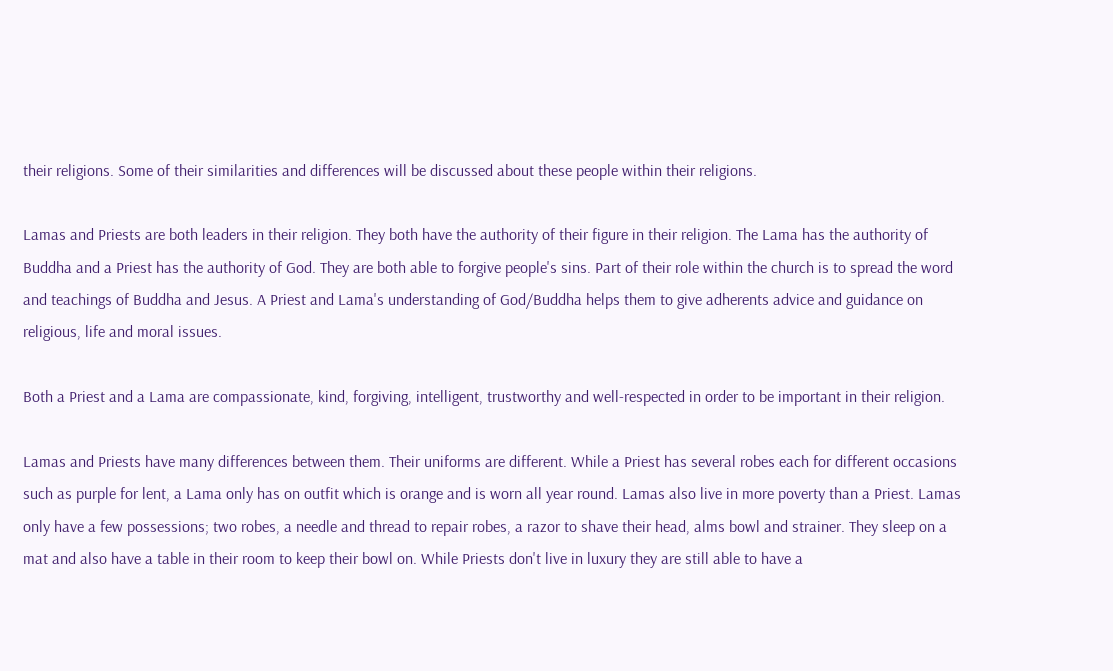their religions. Some of their similarities and differences will be discussed about these people within their religions.

Lamas and Priests are both leaders in their religion. They both have the authority of their figure in their religion. The Lama has the authority of Buddha and a Priest has the authority of God. They are both able to forgive people's sins. Part of their role within the church is to spread the word and teachings of Buddha and Jesus. A Priest and Lama's understanding of God/Buddha helps them to give adherents advice and guidance on religious, life and moral issues.

Both a Priest and a Lama are compassionate, kind, forgiving, intelligent, trustworthy and well-respected in order to be important in their religion.

Lamas and Priests have many differences between them. Their uniforms are different. While a Priest has several robes each for different occasions such as purple for lent, a Lama only has on outfit which is orange and is worn all year round. Lamas also live in more poverty than a Priest. Lamas only have a few possessions; two robes, a needle and thread to repair robes, a razor to shave their head, alms bowl and strainer. They sleep on a mat and also have a table in their room to keep their bowl on. While Priests don't live in luxury they are still able to have a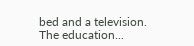bed and a television. The education...